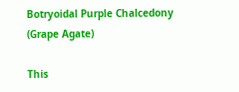Botryoidal Purple Chalcedony (Grape Agate)

This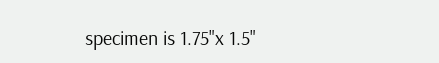specimen is 1.75"x 1.5"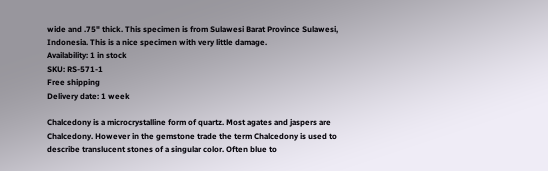wide and .75" thick. This specimen is from Sulawesi Barat Province Sulawesi, Indonesia. This is a nice specimen with very little damage.
Availability: 1 in stock
SKU: RS-571-1
Free shipping
Delivery date: 1 week

Chalcedony is a microcrystalline form of quartz. Most agates and jaspers are Chalcedony. However in the gemstone trade the term Chalcedony is used to describe translucent stones of a singular color. Often blue to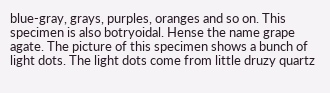blue-gray, grays, purples, oranges and so on. This specimen is also botryoidal. Hense the name grape agate. The picture of this specimen shows a bunch of light dots. The light dots come from little druzy quartz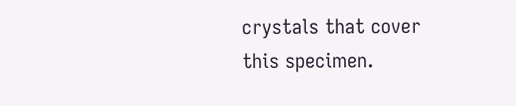crystals that cover this specimen.